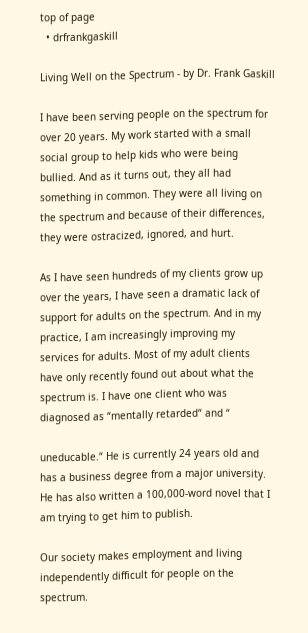top of page
  • drfrankgaskill

Living Well on the Spectrum - by Dr. Frank Gaskill

I have been serving people on the spectrum for over 20 years. My work started with a small social group to help kids who were being bullied. And as it turns out, they all had something in common. They were all living on the spectrum and because of their differences, they were ostracized, ignored, and hurt.

As I have seen hundreds of my clients grow up over the years, I have seen a dramatic lack of support for adults on the spectrum. And in my practice, I am increasingly improving my services for adults. Most of my adult clients have only recently found out about what the spectrum is. I have one client who was diagnosed as “mentally retarded“ and “

uneducable.“ He is currently 24 years old and has a business degree from a major university. He has also written a 100,000-word novel that I am trying to get him to publish.

Our society makes employment and living independently difficult for people on the spectrum.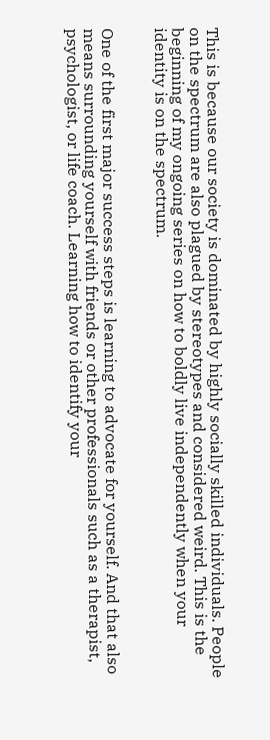This is because our society is dominated by highly socially skilled individuals. People on the spectrum are also plagued by stereotypes and considered weird. This is the beginning of my ongoing series on how to boldly live independently when your identity is on the spectrum.


One of the first major success steps is learning to advocate for yourself. And that also means surrounding yourself with friends or other professionals such as a therapist, psychologist, or life coach. Learning how to identify your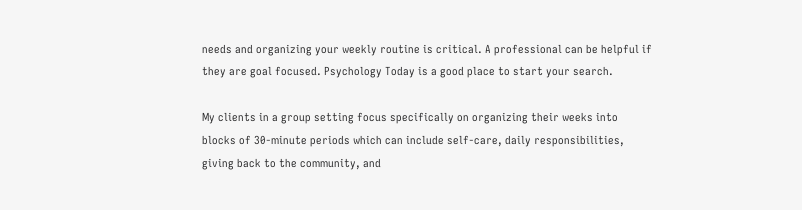needs and organizing your weekly routine is critical. A professional can be helpful if they are goal focused. Psychology Today is a good place to start your search.

My clients in a group setting focus specifically on organizing their weeks into blocks of 30-minute periods which can include self-care, daily responsibilities, giving back to the community, and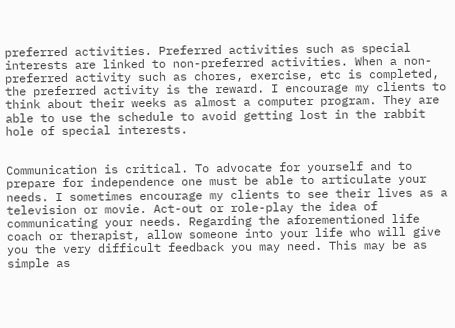preferred activities. Preferred activities such as special interests are linked to non-preferred activities. When a non-preferred activity such as chores, exercise, etc is completed, the preferred activity is the reward. I encourage my clients to think about their weeks as almost a computer program. They are able to use the schedule to avoid getting lost in the rabbit hole of special interests.


Communication is critical. To advocate for yourself and to prepare for independence one must be able to articulate your needs. I sometimes encourage my clients to see their lives as a television or movie. Act-out or role-play the idea of communicating your needs. Regarding the aforementioned life coach or therapist, allow someone into your life who will give you the very difficult feedback you may need. This may be as simple as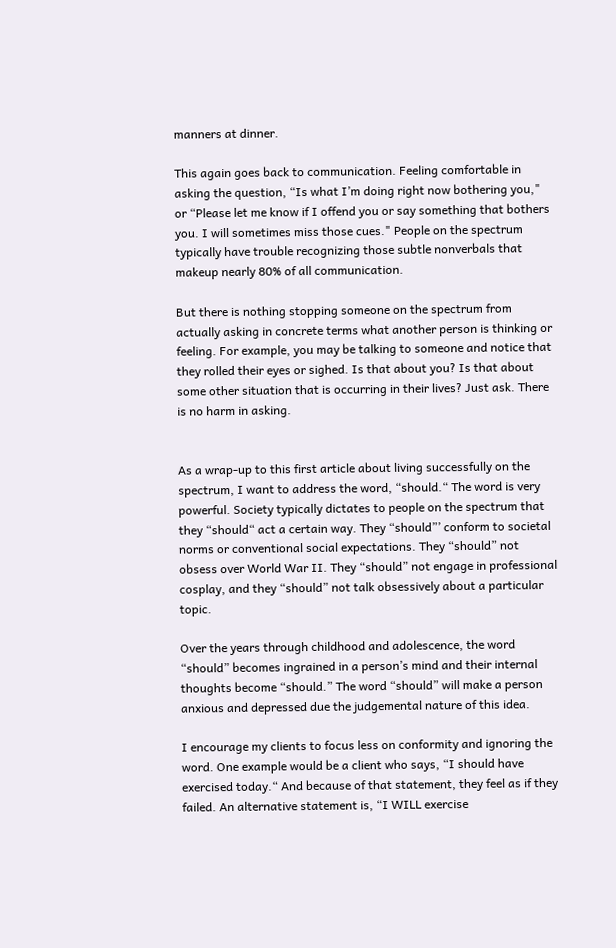manners at dinner.

This again goes back to communication. Feeling comfortable in asking the question, “Is what I’m doing right now bothering you," or “Please let me know if I offend you or say something that bothers you. I will sometimes miss those cues." People on the spectrum typically have trouble recognizing those subtle nonverbals that makeup nearly 80% of all communication.

But there is nothing stopping someone on the spectrum from actually asking in concrete terms what another person is thinking or feeling. For example, you may be talking to someone and notice that they rolled their eyes or sighed. Is that about you? Is that about some other situation that is occurring in their lives? Just ask. There is no harm in asking.


As a wrap-up to this first article about living successfully on the spectrum, I want to address the word, “should.“ The word is very powerful. Society typically dictates to people on the spectrum that they “should“ act a certain way. They “should”’ conform to societal norms or conventional social expectations. They “should” not obsess over World War II. They “should” not engage in professional cosplay, and they “should” not talk obsessively about a particular topic.

Over the years through childhood and adolescence, the word “should” becomes ingrained in a person’s mind and their internal thoughts become “should.” The word “should” will make a person anxious and depressed due the judgemental nature of this idea.

I encourage my clients to focus less on conformity and ignoring the word. One example would be a client who says, “I should have exercised today.“ And because of that statement, they feel as if they failed. An alternative statement is, “I WILL exercise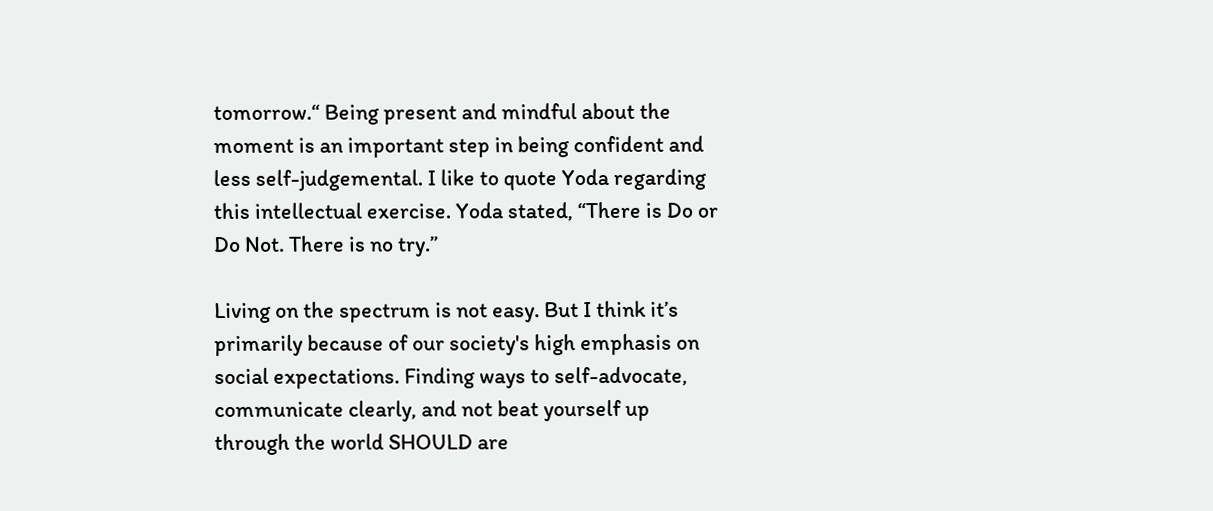tomorrow.“ Being present and mindful about the moment is an important step in being confident and less self-judgemental. I like to quote Yoda regarding this intellectual exercise. Yoda stated, “There is Do or Do Not. There is no try.”

Living on the spectrum is not easy. But I think it’s primarily because of our society's high emphasis on social expectations. Finding ways to self-advocate, communicate clearly, and not beat yourself up through the world SHOULD are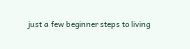just a few beginner steps to living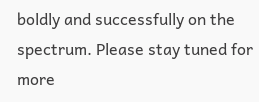boldly and successfully on the spectrum. Please stay tuned for more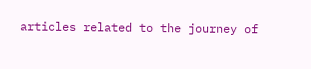articles related to the journey of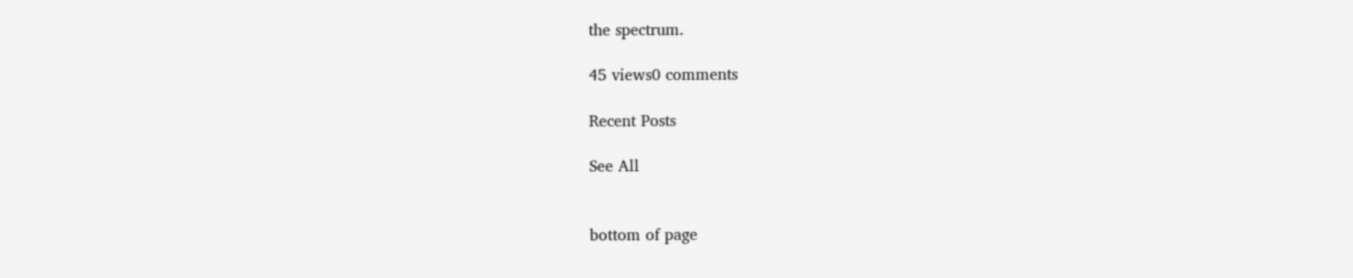the spectrum.

45 views0 comments

Recent Posts

See All


bottom of page